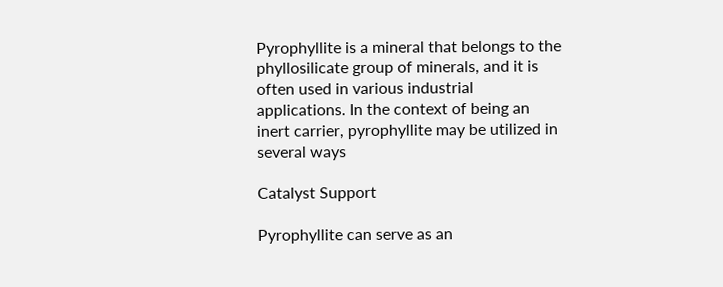Pyrophyllite is a mineral that belongs to the phyllosilicate group of minerals, and it is often used in various industrial applications. In the context of being an inert carrier, pyrophyllite may be utilized in several ways

Catalyst Support

Pyrophyllite can serve as an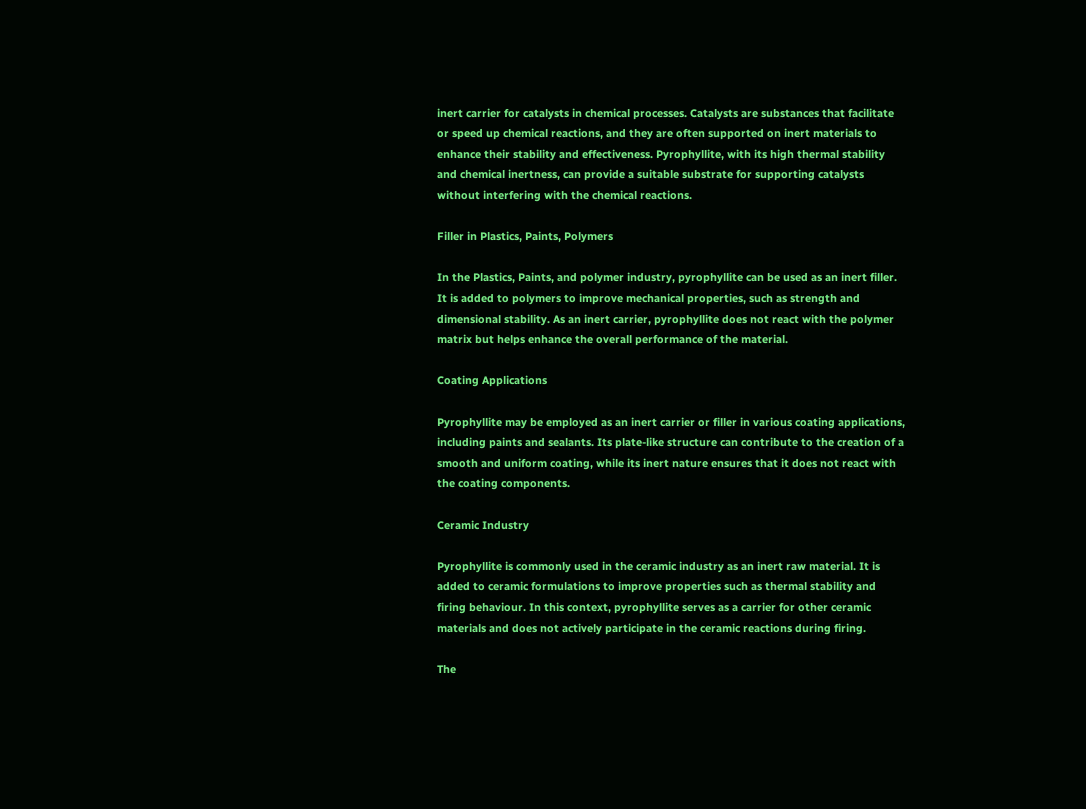inert carrier for catalysts in chemical processes. Catalysts are substances that facilitate or speed up chemical reactions, and they are often supported on inert materials to enhance their stability and effectiveness. Pyrophyllite, with its high thermal stability and chemical inertness, can provide a suitable substrate for supporting catalysts without interfering with the chemical reactions.

Filler in Plastics, Paints, Polymers

In the Plastics, Paints, and polymer industry, pyrophyllite can be used as an inert filler. It is added to polymers to improve mechanical properties, such as strength and dimensional stability. As an inert carrier, pyrophyllite does not react with the polymer matrix but helps enhance the overall performance of the material.

Coating Applications

Pyrophyllite may be employed as an inert carrier or filler in various coating applications, including paints and sealants. Its plate-like structure can contribute to the creation of a smooth and uniform coating, while its inert nature ensures that it does not react with the coating components.

Ceramic Industry

Pyrophyllite is commonly used in the ceramic industry as an inert raw material. It is added to ceramic formulations to improve properties such as thermal stability and firing behaviour. In this context, pyrophyllite serves as a carrier for other ceramic materials and does not actively participate in the ceramic reactions during firing.

The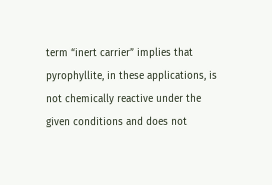term “inert carrier” implies that pyrophyllite, in these applications, is not chemically reactive under the given conditions and does not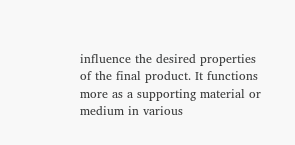influence the desired properties of the final product. It functions more as a supporting material or medium in various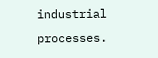industrial processes.